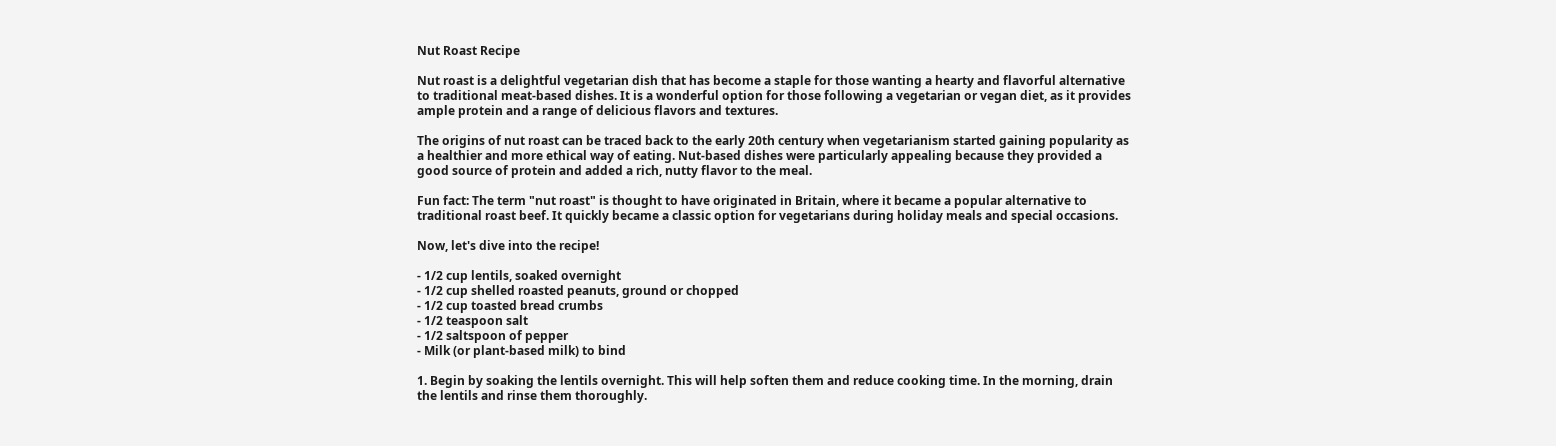Nut Roast Recipe

Nut roast is a delightful vegetarian dish that has become a staple for those wanting a hearty and flavorful alternative to traditional meat-based dishes. It is a wonderful option for those following a vegetarian or vegan diet, as it provides ample protein and a range of delicious flavors and textures.

The origins of nut roast can be traced back to the early 20th century when vegetarianism started gaining popularity as a healthier and more ethical way of eating. Nut-based dishes were particularly appealing because they provided a good source of protein and added a rich, nutty flavor to the meal.

Fun fact: The term "nut roast" is thought to have originated in Britain, where it became a popular alternative to traditional roast beef. It quickly became a classic option for vegetarians during holiday meals and special occasions.

Now, let's dive into the recipe!

- 1/2 cup lentils, soaked overnight
- 1/2 cup shelled roasted peanuts, ground or chopped
- 1/2 cup toasted bread crumbs
- 1/2 teaspoon salt
- 1/2 saltspoon of pepper
- Milk (or plant-based milk) to bind

1. Begin by soaking the lentils overnight. This will help soften them and reduce cooking time. In the morning, drain the lentils and rinse them thoroughly.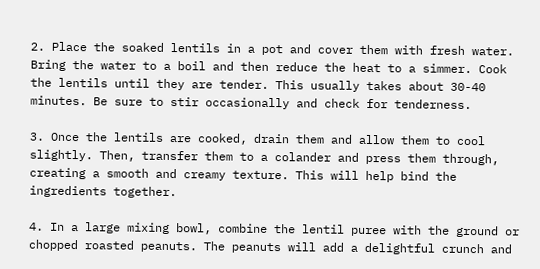2. Place the soaked lentils in a pot and cover them with fresh water. Bring the water to a boil and then reduce the heat to a simmer. Cook the lentils until they are tender. This usually takes about 30-40 minutes. Be sure to stir occasionally and check for tenderness.

3. Once the lentils are cooked, drain them and allow them to cool slightly. Then, transfer them to a colander and press them through, creating a smooth and creamy texture. This will help bind the ingredients together.

4. In a large mixing bowl, combine the lentil puree with the ground or chopped roasted peanuts. The peanuts will add a delightful crunch and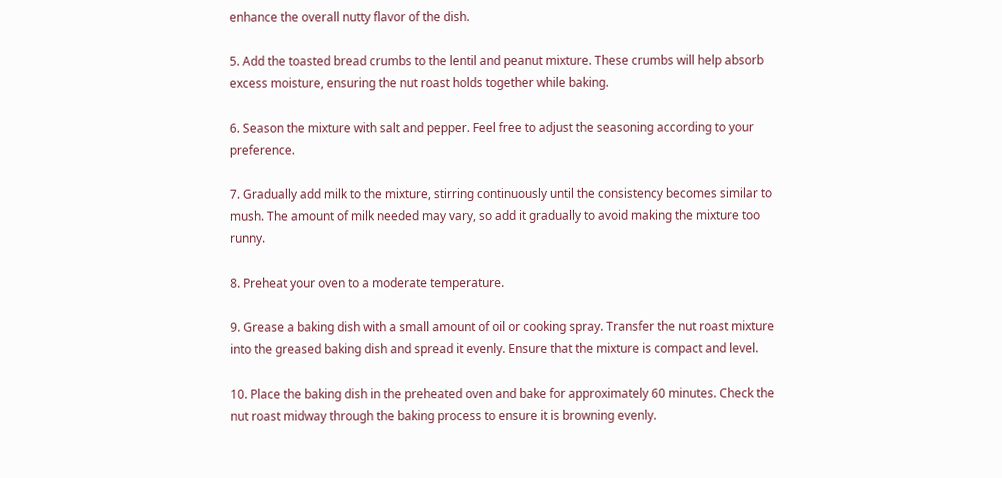enhance the overall nutty flavor of the dish.

5. Add the toasted bread crumbs to the lentil and peanut mixture. These crumbs will help absorb excess moisture, ensuring the nut roast holds together while baking.

6. Season the mixture with salt and pepper. Feel free to adjust the seasoning according to your preference.

7. Gradually add milk to the mixture, stirring continuously until the consistency becomes similar to mush. The amount of milk needed may vary, so add it gradually to avoid making the mixture too runny.

8. Preheat your oven to a moderate temperature.

9. Grease a baking dish with a small amount of oil or cooking spray. Transfer the nut roast mixture into the greased baking dish and spread it evenly. Ensure that the mixture is compact and level.

10. Place the baking dish in the preheated oven and bake for approximately 60 minutes. Check the nut roast midway through the baking process to ensure it is browning evenly.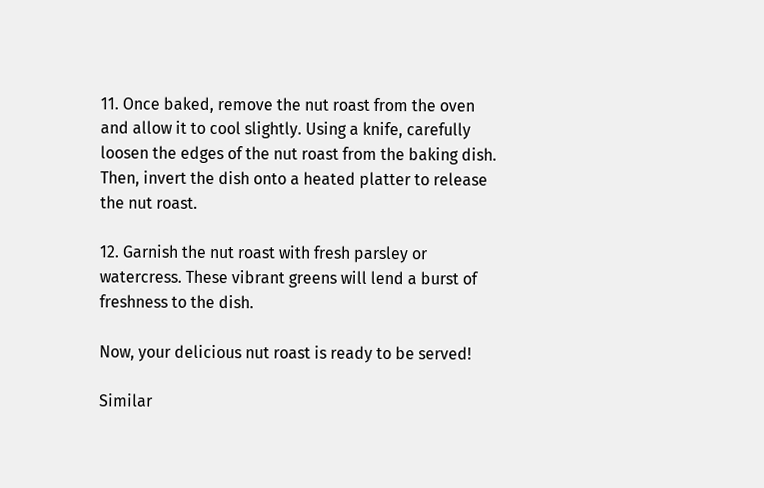11. Once baked, remove the nut roast from the oven and allow it to cool slightly. Using a knife, carefully loosen the edges of the nut roast from the baking dish. Then, invert the dish onto a heated platter to release the nut roast.

12. Garnish the nut roast with fresh parsley or watercress. These vibrant greens will lend a burst of freshness to the dish.

Now, your delicious nut roast is ready to be served!

Similar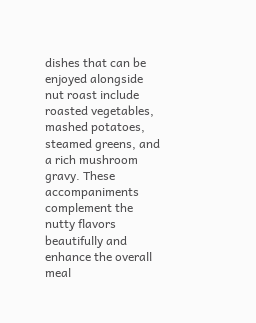dishes that can be enjoyed alongside nut roast include roasted vegetables, mashed potatoes, steamed greens, and a rich mushroom gravy. These accompaniments complement the nutty flavors beautifully and enhance the overall meal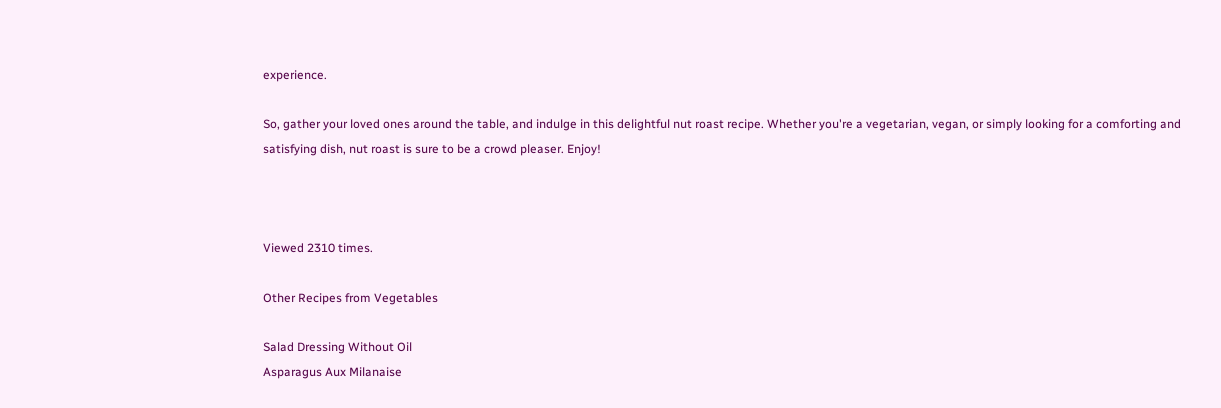experience.

So, gather your loved ones around the table, and indulge in this delightful nut roast recipe. Whether you're a vegetarian, vegan, or simply looking for a comforting and satisfying dish, nut roast is sure to be a crowd pleaser. Enjoy!



Viewed 2310 times.

Other Recipes from Vegetables

Salad Dressing Without Oil
Asparagus Aux Milanaise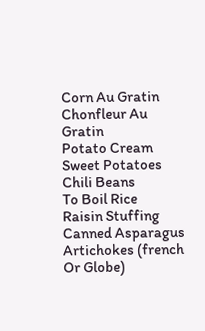Corn Au Gratin
Chonfleur Au Gratin
Potato Cream
Sweet Potatoes
Chili Beans
To Boil Rice
Raisin Stuffing
Canned Asparagus
Artichokes (french Or Globe)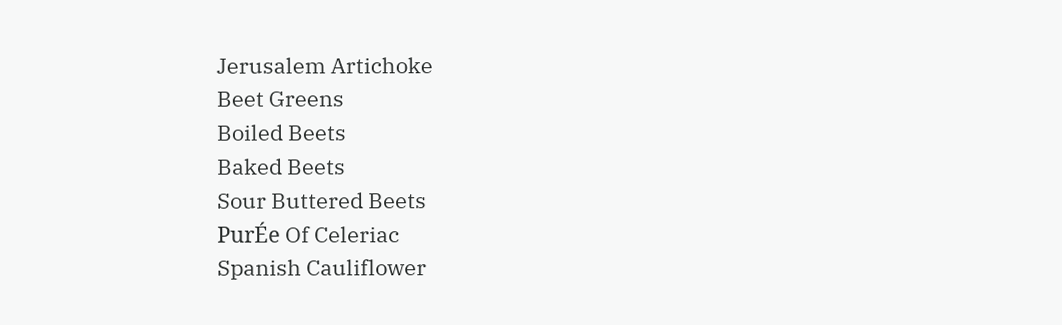Jerusalem Artichoke
Beet Greens
Boiled Beets
Baked Beets
Sour Buttered Beets
PurÉe Of Celeriac
Spanish Cauliflower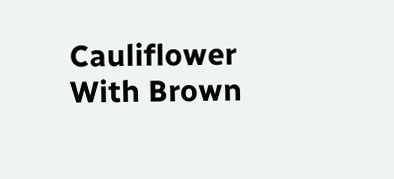Cauliflower With Brown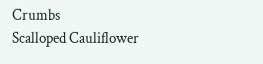Crumbs
Scalloped Cauliflower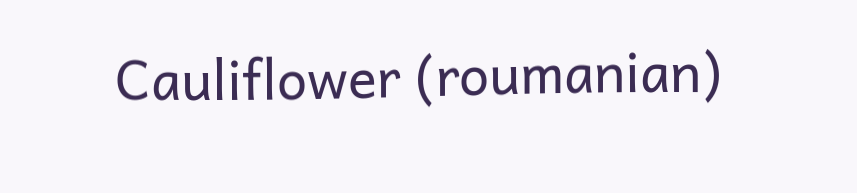Cauliflower (roumanian)